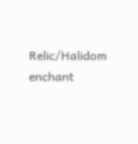Relic/Halidom enchant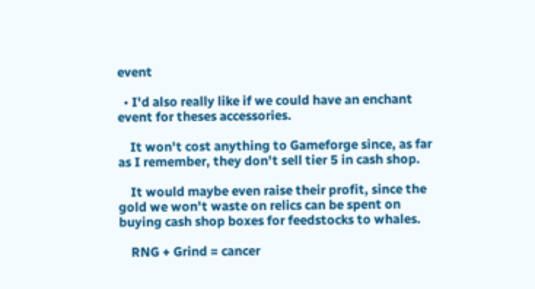event

  • I'd also really like if we could have an enchant event for theses accessories.

    It won't cost anything to Gameforge since, as far as I remember, they don't sell tier 5 in cash shop.

    It would maybe even raise their profit, since the gold we won't waste on relics can be spent on buying cash shop boxes for feedstocks to whales.

    RNG + Grind = cancer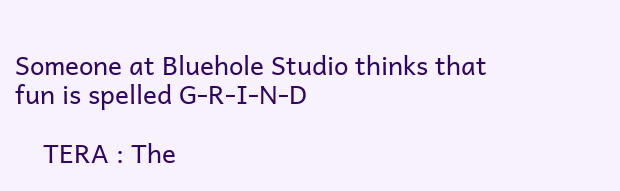Someone at Bluehole Studio thinks that fun is spelled G-R-I-N-D

    TERA : The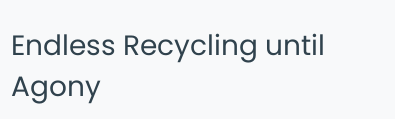Endless Recycling until Agony